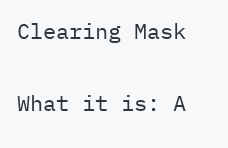Clearing Mask


What it is: A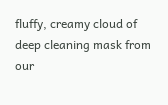fluffy, creamy cloud of deep cleaning mask from our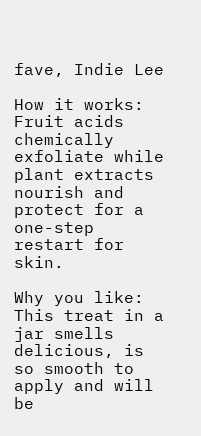fave, Indie Lee

How it works: Fruit acids chemically exfoliate while plant extracts nourish and protect for a one-step restart for skin.

Why you like: This treat in a jar smells delicious, is so smooth to apply and will be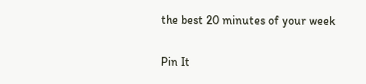the best 20 minutes of your week

Pin It